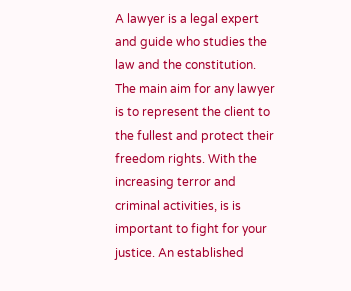A lawyer is a legal expert and guide who studies the law and the constitution. The main aim for any lawyer is to represent the client to the fullest and protect their freedom rights. With the increasing terror and criminal activities, is is important to fight for your justice. An established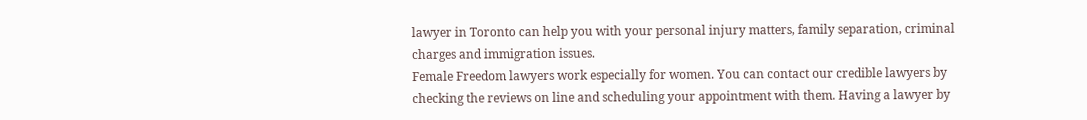lawyer in Toronto can help you with your personal injury matters, family separation, criminal charges and immigration issues.
Female Freedom lawyers work especially for women. You can contact our credible lawyers by checking the reviews on line and scheduling your appointment with them. Having a lawyer by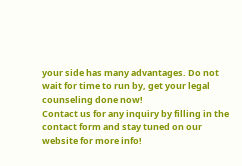your side has many advantages. Do not wait for time to run by, get your legal counseling done now!
Contact us for any inquiry by filling in the contact form and stay tuned on our website for more info!